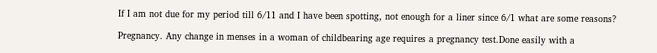If I am not due for my period till 6/11 and I have been spotting, not enough for a liner since 6/1 what are some reasons?

Pregnancy. Any change in menses in a woman of childbearing age requires a pregnancy test.Done easily with a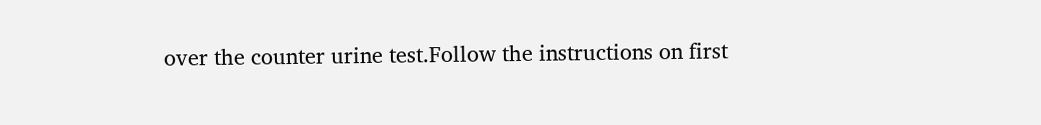over the counter urine test.Follow the instructions on first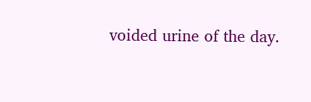voided urine of the day.